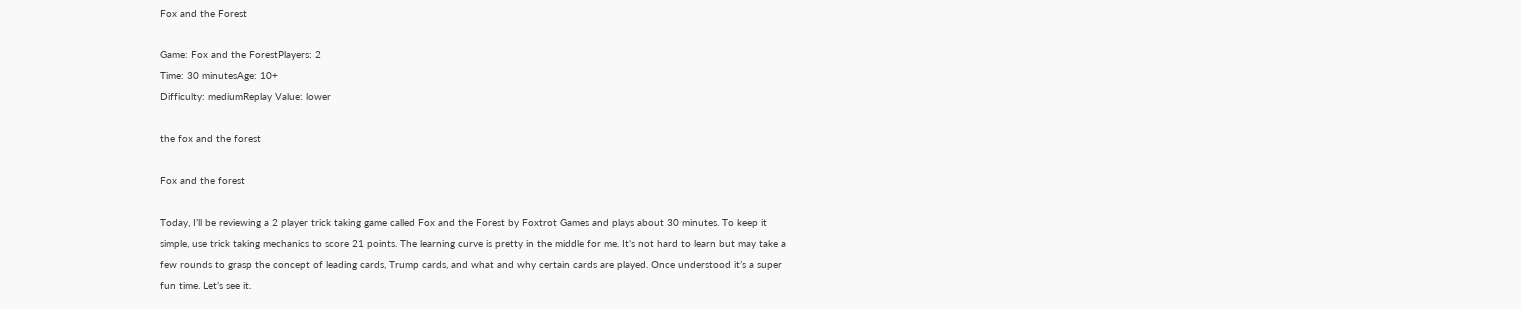Fox and the Forest

Game: Fox and the ForestPlayers: 2
Time: 30 minutesAge: 10+
Difficulty: mediumReplay Value: lower

the fox and the forest

Fox and the forest

Today, I’ll be reviewing a 2 player trick taking game called Fox and the Forest by Foxtrot Games and plays about 30 minutes. To keep it simple, use trick taking mechanics to score 21 points. The learning curve is pretty in the middle for me. It’s not hard to learn but may take a few rounds to grasp the concept of leading cards, Trump cards, and what and why certain cards are played. Once understood it’s a super fun time. Let’s see it.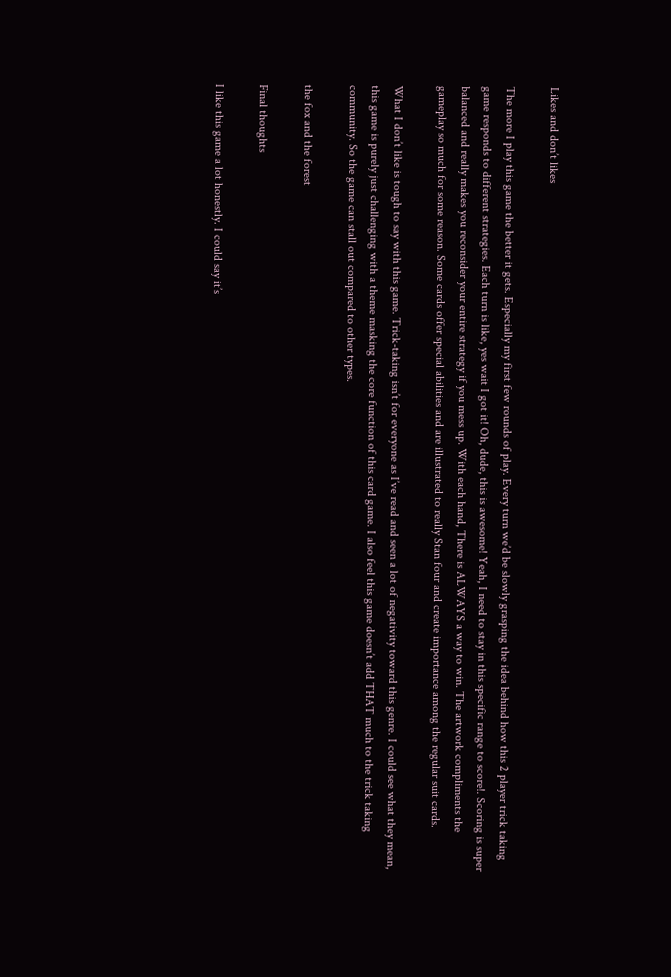Likes and don’t likes

The more I play this game the better it gets. Especially my first few rounds of play. Every turn we’d be slowly grasping the idea behind how this 2 player trick taking game responds to different strategies. Each turn is like, yes wait I got it! Oh, dude, this is awesome! Yeah, I need to stay in this specific range to score!. Scoring is super balanced and really makes you reconsider your entire strategy if you mess up. With each hand, There is ALWAYS a way to win. The artwork compliments the gameplay so much for some reason. Some cards offer special abilities and are illustrated to really Stan four and create importance among the regular suit cards.

What I don’t like is tough to say with this game. Trick-taking isn’t for everyone as I’ve read and seen a lot of negativity toward this genre. I could see what they mean, this game is purely just challenging with a theme masking the core function of this card game. I also feel this game doesn’t add THAT much to the trick taking community. So the game can stall out compared to other types.

the fox and the forest

Final thoughts

I like this game a lot honestly. I could say it’s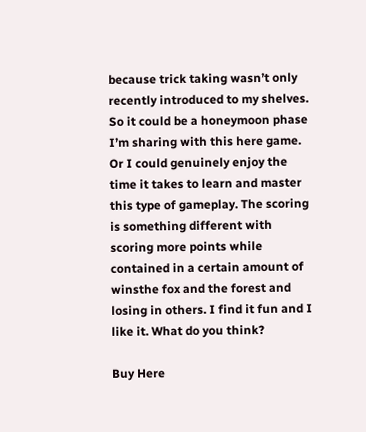because trick taking wasn’t only recently introduced to my shelves. So it could be a honeymoon phase I’m sharing with this here game. Or I could genuinely enjoy the time it takes to learn and master this type of gameplay. The scoring is something different with scoring more points while contained in a certain amount of winsthe fox and the forest and losing in others. I find it fun and I like it. What do you think?

Buy Here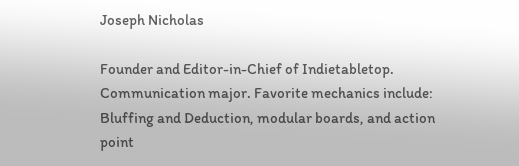Joseph Nicholas

Founder and Editor-in-Chief of Indietabletop. Communication major. Favorite mechanics include: Bluffing and Deduction, modular boards, and action point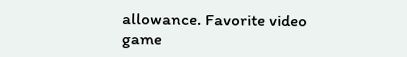allowance. Favorite video game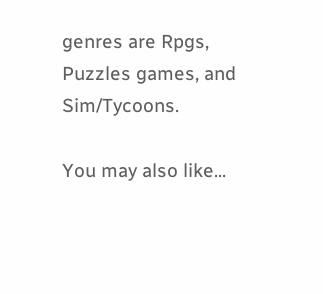genres are Rpgs, Puzzles games, and Sim/Tycoons.

You may also like...